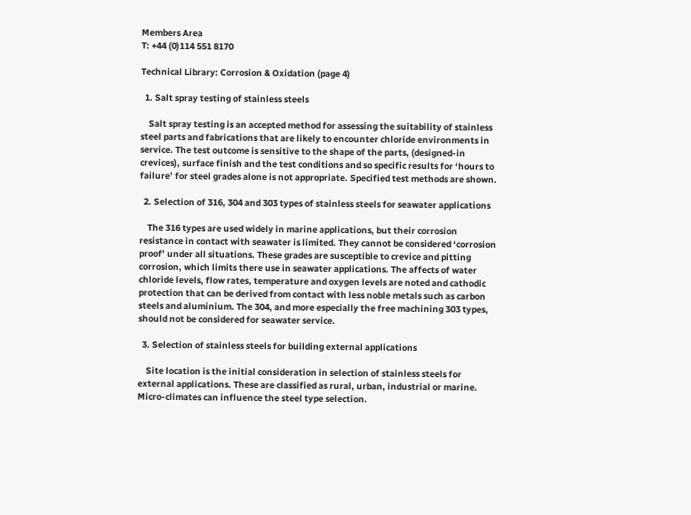Members Area
T: +44 (0)114 551 8170

Technical Library: Corrosion & Oxidation (page 4)

  1. Salt spray testing of stainless steels

    Salt spray testing is an accepted method for assessing the suitability of stainless steel parts and fabrications that are likely to encounter chloride environments in service. The test outcome is sensitive to the shape of the parts, (designed-in crevices), surface finish and the test conditions and so specific results for ‘hours to failure’ for steel grades alone is not appropriate. Specified test methods are shown.

  2. Selection of 316, 304 and 303 types of stainless steels for seawater applications

    The 316 types are used widely in marine applications, but their corrosion resistance in contact with seawater is limited. They cannot be considered ‘corrosion proof’ under all situations. These grades are susceptible to crevice and pitting corrosion, which limits there use in seawater applications. The affects of water chloride levels, flow rates, temperature and oxygen levels are noted and cathodic protection that can be derived from contact with less noble metals such as carbon steels and aluminium. The 304, and more especially the free machining 303 types, should not be considered for seawater service.

  3. Selection of stainless steels for building external applications

    Site location is the initial consideration in selection of stainless steels for external applications. These are classified as rural, urban, industrial or marine. Micro-climates can influence the steel type selection.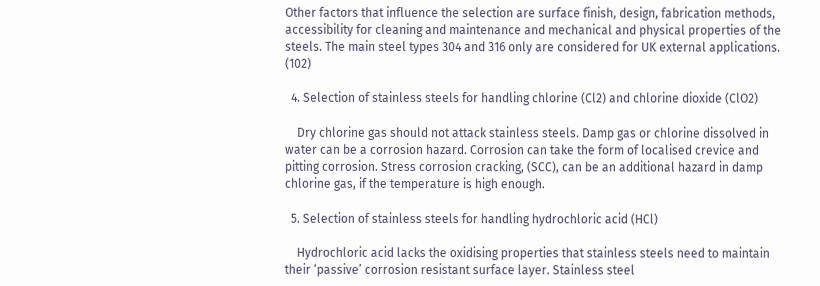Other factors that influence the selection are surface finish, design, fabrication methods, accessibility for cleaning and maintenance and mechanical and physical properties of the steels. The main steel types 304 and 316 only are considered for UK external applications. (102)

  4. Selection of stainless steels for handling chlorine (Cl2) and chlorine dioxide (ClO2)

    Dry chlorine gas should not attack stainless steels. Damp gas or chlorine dissolved in water can be a corrosion hazard. Corrosion can take the form of localised crevice and pitting corrosion. Stress corrosion cracking, (SCC), can be an additional hazard in damp chlorine gas, if the temperature is high enough.

  5. Selection of stainless steels for handling hydrochloric acid (HCl)

    Hydrochloric acid lacks the oxidising properties that stainless steels need to maintain their ‘passive’ corrosion resistant surface layer. Stainless steel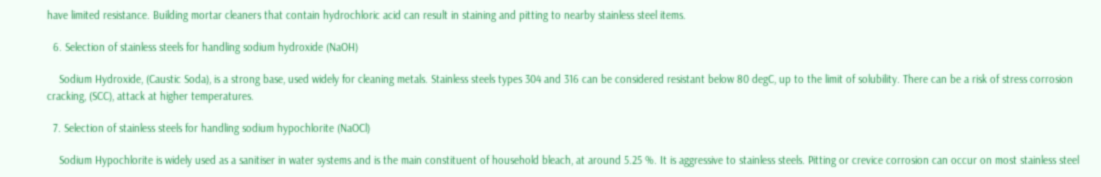have limited resistance. Building mortar cleaners that contain hydrochloric acid can result in staining and pitting to nearby stainless steel items.

  6. Selection of stainless steels for handling sodium hydroxide (NaOH)

    Sodium Hydroxide, (Caustic Soda), is a strong base, used widely for cleaning metals. Stainless steels types 304 and 316 can be considered resistant below 80 degC, up to the limit of solubility. There can be a risk of stress corrosion cracking, (SCC), attack at higher temperatures.

  7. Selection of stainless steels for handling sodium hypochlorite (NaOCl)

    Sodium Hypochlorite is widely used as a sanitiser in water systems and is the main constituent of household bleach, at around 5.25 %. It is aggressive to stainless steels. Pitting or crevice corrosion can occur on most stainless steel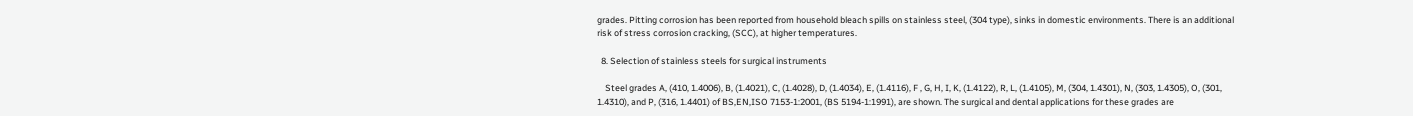grades. Pitting corrosion has been reported from household bleach spills on stainless steel, (304 type), sinks in domestic environments. There is an additional risk of stress corrosion cracking, (SCC), at higher temperatures.

  8. Selection of stainless steels for surgical instruments

    Steel grades A, (410, 1.4006), B, (1.4021), C, (1.4028), D, (1.4034), E, (1.4116), F , G, H, I, K, (1.4122), R, L, (1.4105), M, (304, 1.4301), N, (303, 1.4305), O, (301, 1.4310), and P, (316, 1.4401) of BS,EN,ISO 7153-1:2001, (BS 5194-1:1991), are shown. The surgical and dental applications for these grades are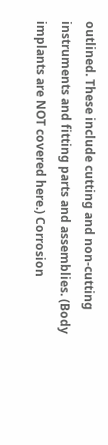outlined. These include cutting and non-cutting instruments and fitting parts and assemblies. (Body implants are NOT covered here.) Corrosion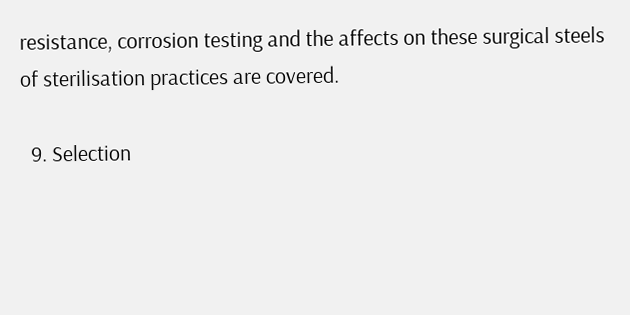resistance, corrosion testing and the affects on these surgical steels of sterilisation practices are covered.

  9. Selection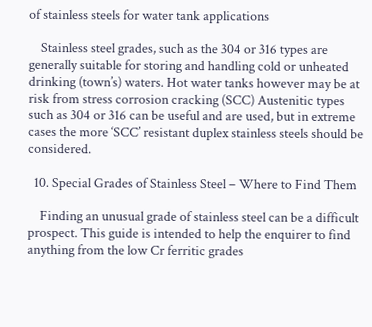of stainless steels for water tank applications

    Stainless steel grades, such as the 304 or 316 types are generally suitable for storing and handling cold or unheated drinking (town’s) waters. Hot water tanks however may be at risk from stress corrosion cracking (SCC) Austenitic types such as 304 or 316 can be useful and are used, but in extreme cases the more ‘SCC’ resistant duplex stainless steels should be considered.

  10. Special Grades of Stainless Steel – Where to Find Them

    Finding an unusual grade of stainless steel can be a difficult prospect. This guide is intended to help the enquirer to find anything from the low Cr ferritic grades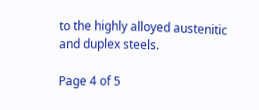to the highly alloyed austenitic and duplex steels.

Page 4 of 5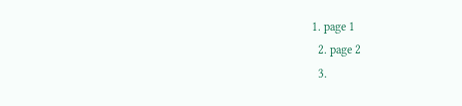1. page 1
  2. page 2
  3.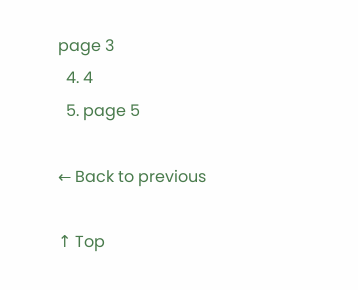page 3
  4. 4
  5. page 5

← Back to previous

↑ Top